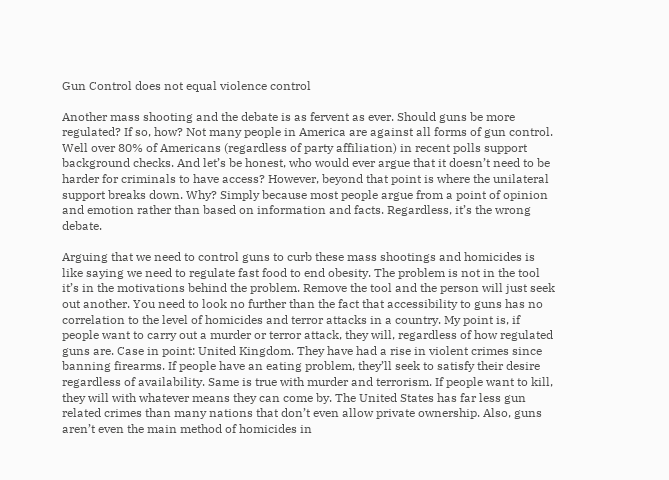Gun Control does not equal violence control

Another mass shooting and the debate is as fervent as ever. Should guns be more regulated? If so, how? Not many people in America are against all forms of gun control. Well over 80% of Americans (regardless of party affiliation) in recent polls support background checks. And let’s be honest, who would ever argue that it doesn’t need to be harder for criminals to have access? However, beyond that point is where the unilateral support breaks down. Why? Simply because most people argue from a point of opinion and emotion rather than based on information and facts. Regardless, it’s the wrong debate.

Arguing that we need to control guns to curb these mass shootings and homicides is like saying we need to regulate fast food to end obesity. The problem is not in the tool it’s in the motivations behind the problem. Remove the tool and the person will just seek out another. You need to look no further than the fact that accessibility to guns has no correlation to the level of homicides and terror attacks in a country. My point is, if people want to carry out a murder or terror attack, they will, regardless of how regulated guns are. Case in point: United Kingdom. They have had a rise in violent crimes since banning firearms. If people have an eating problem, they’ll seek to satisfy their desire regardless of availability. Same is true with murder and terrorism. If people want to kill, they will with whatever means they can come by. The United States has far less gun related crimes than many nations that don’t even allow private ownership. Also, guns aren’t even the main method of homicides in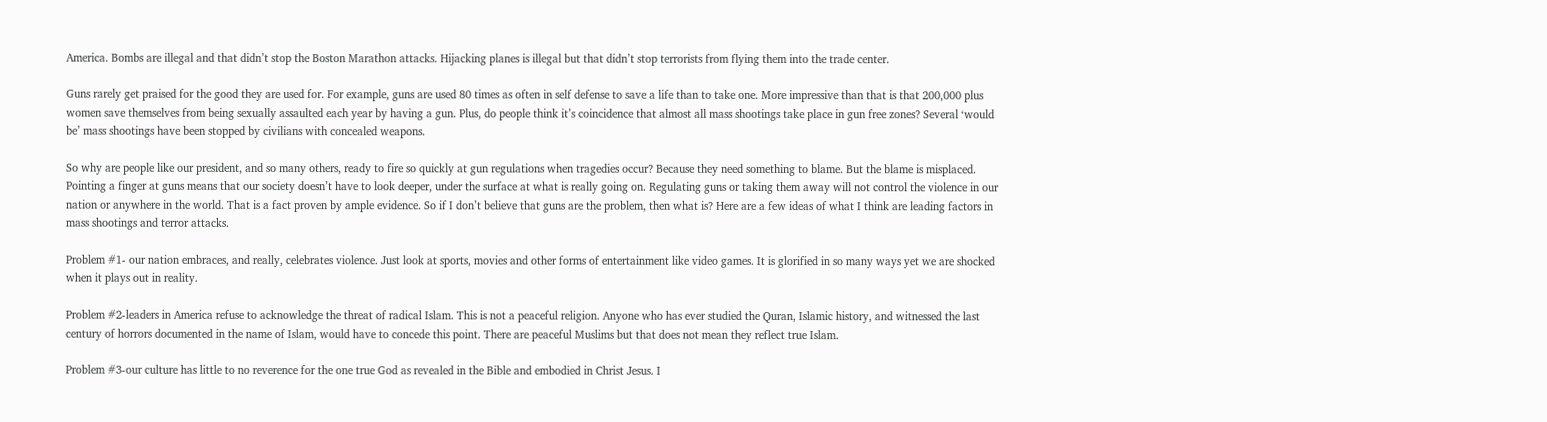America. Bombs are illegal and that didn’t stop the Boston Marathon attacks. Hijacking planes is illegal but that didn’t stop terrorists from flying them into the trade center.

Guns rarely get praised for the good they are used for. For example, guns are used 80 times as often in self defense to save a life than to take one. More impressive than that is that 200,000 plus women save themselves from being sexually assaulted each year by having a gun. Plus, do people think it’s coincidence that almost all mass shootings take place in gun free zones? Several ‘would be’ mass shootings have been stopped by civilians with concealed weapons.

So why are people like our president, and so many others, ready to fire so quickly at gun regulations when tragedies occur? Because they need something to blame. But the blame is misplaced. Pointing a finger at guns means that our society doesn’t have to look deeper, under the surface at what is really going on. Regulating guns or taking them away will not control the violence in our nation or anywhere in the world. That is a fact proven by ample evidence. So if I don’t believe that guns are the problem, then what is? Here are a few ideas of what I think are leading factors in mass shootings and terror attacks.

Problem #1- our nation embraces, and really, celebrates violence. Just look at sports, movies and other forms of entertainment like video games. It is glorified in so many ways yet we are shocked when it plays out in reality.

Problem #2-leaders in America refuse to acknowledge the threat of radical Islam. This is not a peaceful religion. Anyone who has ever studied the Quran, Islamic history, and witnessed the last century of horrors documented in the name of Islam, would have to concede this point. There are peaceful Muslims but that does not mean they reflect true Islam.

Problem #3-our culture has little to no reverence for the one true God as revealed in the Bible and embodied in Christ Jesus. I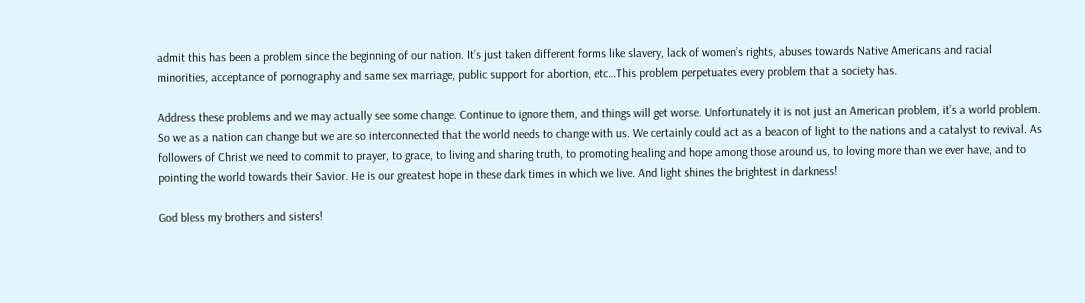admit this has been a problem since the beginning of our nation. It’s just taken different forms like slavery, lack of women’s rights, abuses towards Native Americans and racial minorities, acceptance of pornography and same sex marriage, public support for abortion, etc…This problem perpetuates every problem that a society has.

Address these problems and we may actually see some change. Continue to ignore them, and things will get worse. Unfortunately it is not just an American problem, it’s a world problem. So we as a nation can change but we are so interconnected that the world needs to change with us. We certainly could act as a beacon of light to the nations and a catalyst to revival. As followers of Christ we need to commit to prayer, to grace, to living and sharing truth, to promoting healing and hope among those around us, to loving more than we ever have, and to pointing the world towards their Savior. He is our greatest hope in these dark times in which we live. And light shines the brightest in darkness!

God bless my brothers and sisters!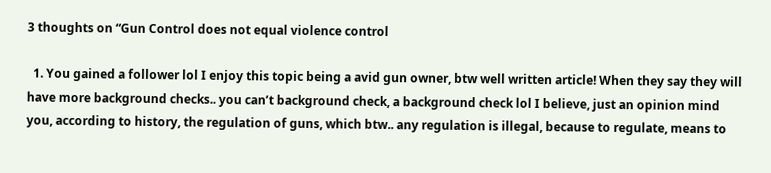3 thoughts on “Gun Control does not equal violence control

  1. You gained a follower lol I enjoy this topic being a avid gun owner, btw well written article! When they say they will have more background checks.. you can’t background check, a background check lol I believe, just an opinion mind you, according to history, the regulation of guns, which btw.. any regulation is illegal, because to regulate, means to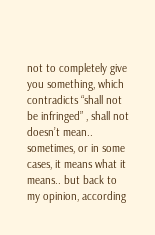not to completely give you something, which contradicts “shall not be infringed” , shall not doesn’t mean.. sometimes, or in some cases, it means what it means.. but back to my opinion, according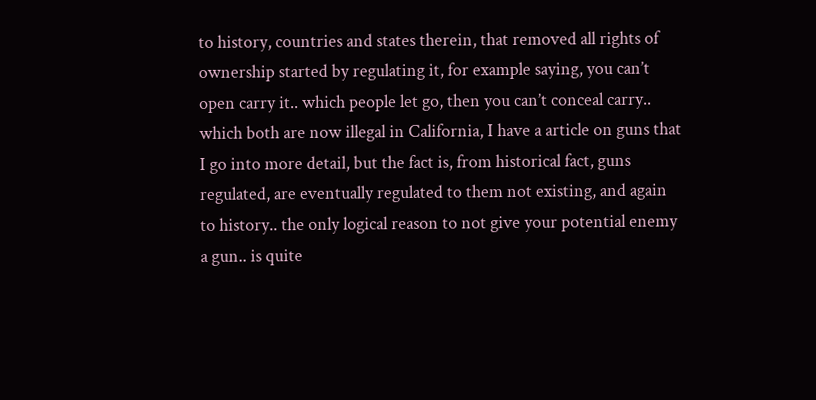to history, countries and states therein, that removed all rights of ownership started by regulating it, for example saying, you can’t open carry it.. which people let go, then you can’t conceal carry.. which both are now illegal in California, I have a article on guns that I go into more detail, but the fact is, from historical fact, guns regulated, are eventually regulated to them not existing, and again to history.. the only logical reason to not give your potential enemy a gun.. is quite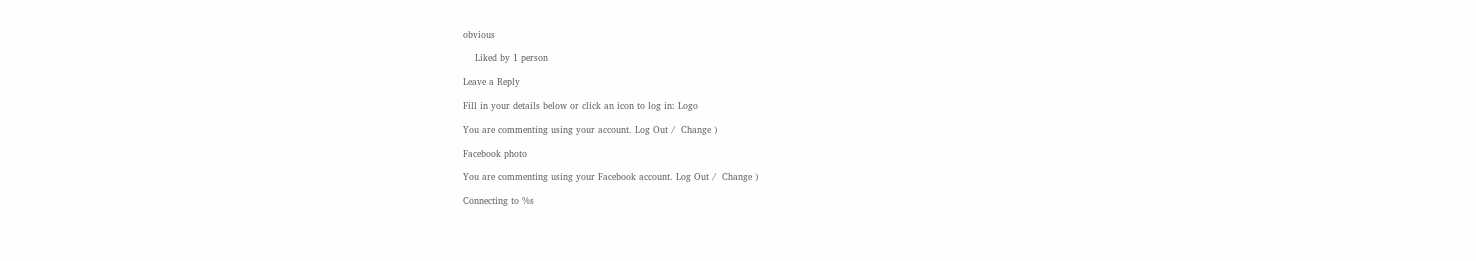obvious

    Liked by 1 person

Leave a Reply

Fill in your details below or click an icon to log in: Logo

You are commenting using your account. Log Out /  Change )

Facebook photo

You are commenting using your Facebook account. Log Out /  Change )

Connecting to %s